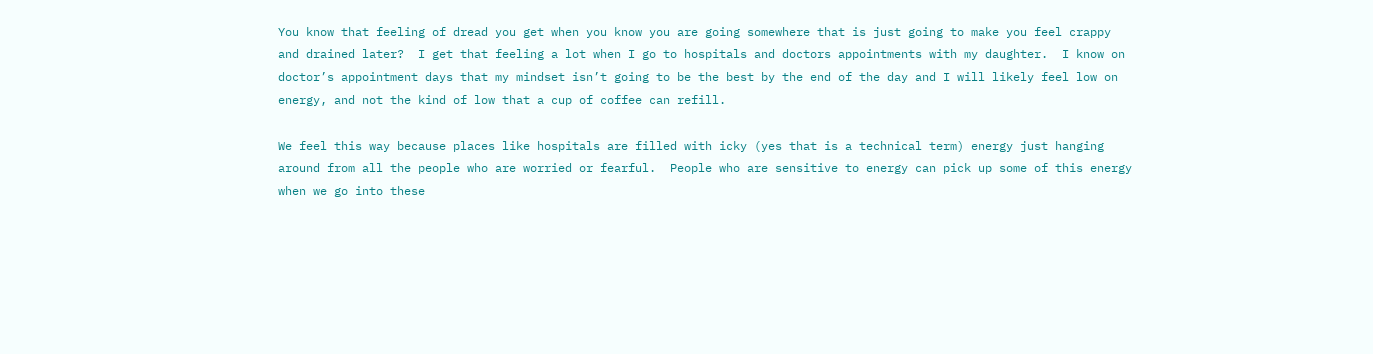You know that feeling of dread you get when you know you are going somewhere that is just going to make you feel crappy and drained later?  I get that feeling a lot when I go to hospitals and doctors appointments with my daughter.  I know on doctor’s appointment days that my mindset isn’t going to be the best by the end of the day and I will likely feel low on energy, and not the kind of low that a cup of coffee can refill.

We feel this way because places like hospitals are filled with icky (yes that is a technical term) energy just hanging around from all the people who are worried or fearful.  People who are sensitive to energy can pick up some of this energy when we go into these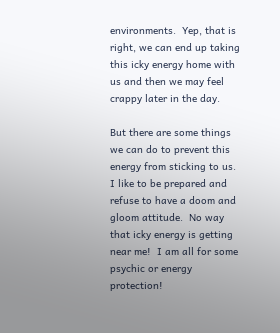environments.  Yep, that is right, we can end up taking this icky energy home with us and then we may feel crappy later in the day.

But there are some things we can do to prevent this energy from sticking to us.  I like to be prepared and refuse to have a doom and gloom attitude.  No way that icky energy is getting near me!  I am all for some psychic or energy protection!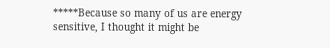*****Because so many of us are energy sensitive, I thought it might be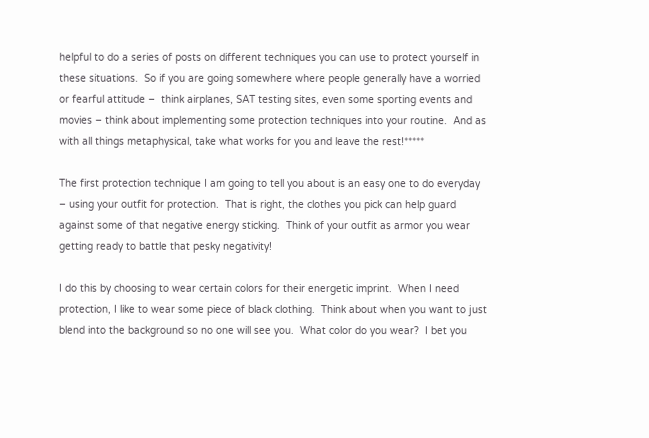helpful to do a series of posts on different techniques you can use to protect yourself in these situations.  So if you are going somewhere where people generally have a worried or fearful attitude –  think airplanes, SAT testing sites, even some sporting events and movies – think about implementing some protection techniques into your routine.  And as with all things metaphysical, take what works for you and leave the rest!*****

The first protection technique I am going to tell you about is an easy one to do everyday – using your outfit for protection.  That is right, the clothes you pick can help guard against some of that negative energy sticking.  Think of your outfit as armor you wear getting ready to battle that pesky negativity!

I do this by choosing to wear certain colors for their energetic imprint.  When I need protection, I like to wear some piece of black clothing.  Think about when you want to just blend into the background so no one will see you.  What color do you wear?  I bet you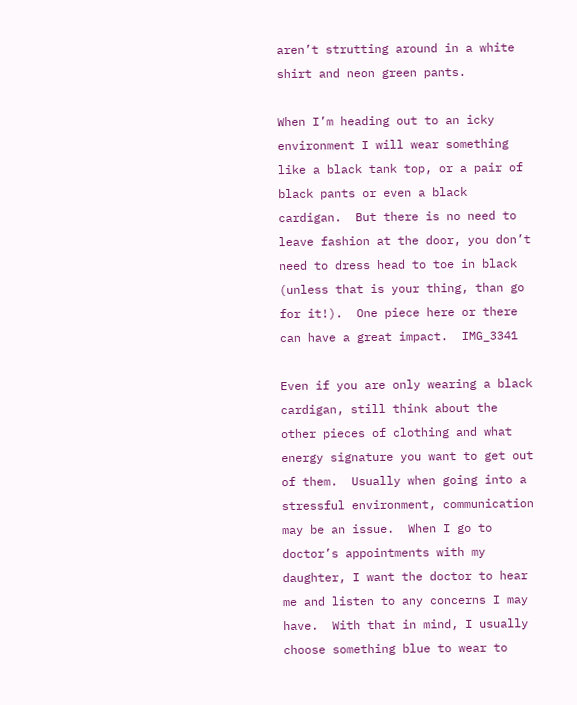aren’t strutting around in a white shirt and neon green pants.

When I’m heading out to an icky environment I will wear something like a black tank top, or a pair of black pants or even a black cardigan.  But there is no need to leave fashion at the door, you don’t need to dress head to toe in black (unless that is your thing, than go for it!).  One piece here or there can have a great impact.  IMG_3341

Even if you are only wearing a black cardigan, still think about the other pieces of clothing and what energy signature you want to get out of them.  Usually when going into a stressful environment, communication may be an issue.  When I go to doctor’s appointments with my daughter, I want the doctor to hear me and listen to any concerns I may have.  With that in mind, I usually choose something blue to wear to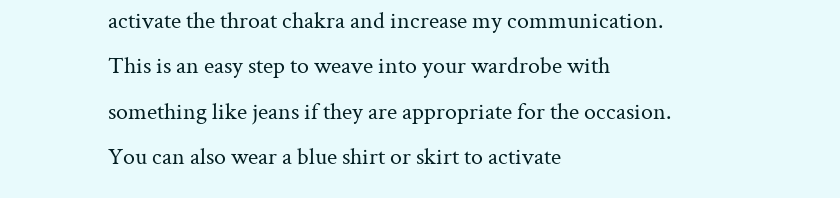activate the throat chakra and increase my communication.  This is an easy step to weave into your wardrobe with something like jeans if they are appropriate for the occasion.  You can also wear a blue shirt or skirt to activate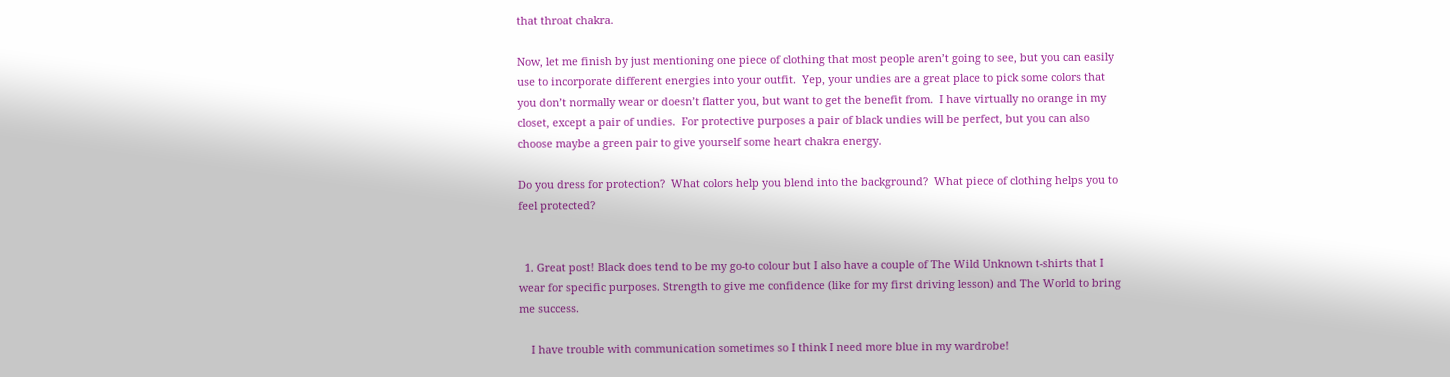that throat chakra.

Now, let me finish by just mentioning one piece of clothing that most people aren’t going to see, but you can easily use to incorporate different energies into your outfit.  Yep, your undies are a great place to pick some colors that you don’t normally wear or doesn’t flatter you, but want to get the benefit from.  I have virtually no orange in my closet, except a pair of undies.  For protective purposes a pair of black undies will be perfect, but you can also choose maybe a green pair to give yourself some heart chakra energy.

Do you dress for protection?  What colors help you blend into the background?  What piece of clothing helps you to feel protected?


  1. Great post! Black does tend to be my go-to colour but I also have a couple of The Wild Unknown t-shirts that I wear for specific purposes. Strength to give me confidence (like for my first driving lesson) and The World to bring me success.

    I have trouble with communication sometimes so I think I need more blue in my wardrobe!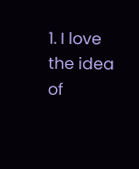1. I love the idea of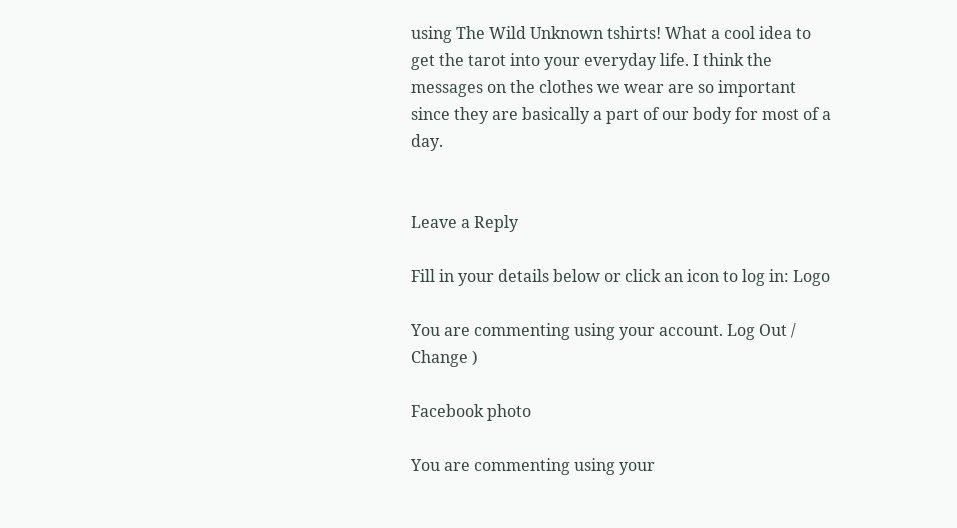using The Wild Unknown tshirts! What a cool idea to get the tarot into your everyday life. I think the messages on the clothes we wear are so important since they are basically a part of our body for most of a day.


Leave a Reply

Fill in your details below or click an icon to log in: Logo

You are commenting using your account. Log Out /  Change )

Facebook photo

You are commenting using your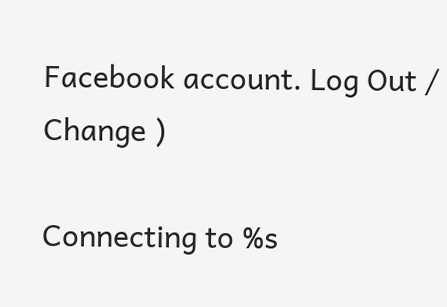Facebook account. Log Out /  Change )

Connecting to %s